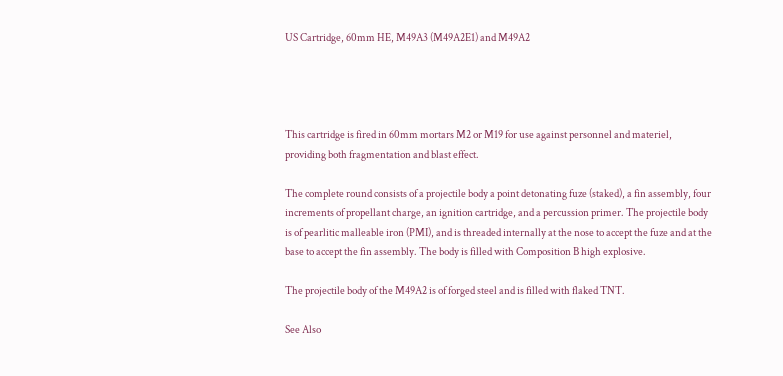US Cartridge, 60mm HE, M49A3 (M49A2E1) and M49A2




This cartridge is fired in 60mm mortars M2 or M19 for use against personnel and materiel, providing both fragmentation and blast effect.

The complete round consists of a projectile body a point detonating fuze (staked), a fin assembly, four increments of propellant charge, an ignition cartridge, and a percussion primer. The projectile body is of pearlitic malleable iron (PMI), and is threaded internally at the nose to accept the fuze and at the base to accept the fin assembly. The body is filled with Composition B high explosive.

The projectile body of the M49A2 is of forged steel and is filled with flaked TNT.

See Also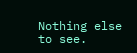Nothing else to see.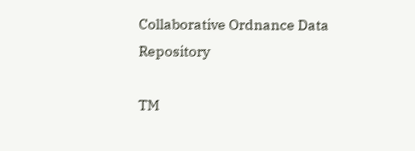Collaborative Ordnance Data Repository

TM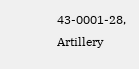43-0001-28, Artillery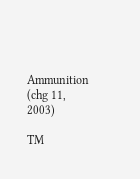Ammunition (chg 11, 2003)

TM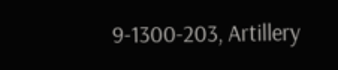9-1300-203, Artillery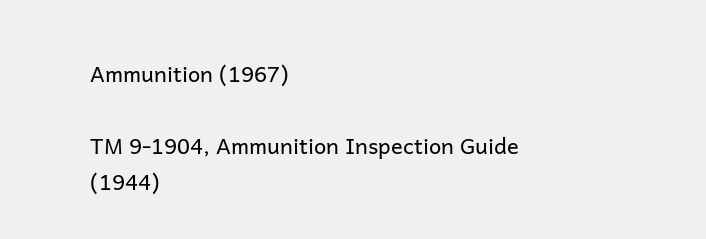Ammunition (1967)

TM 9-1904, Ammunition Inspection Guide (1944)